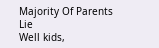Majority Of Parents Lie
Well kids,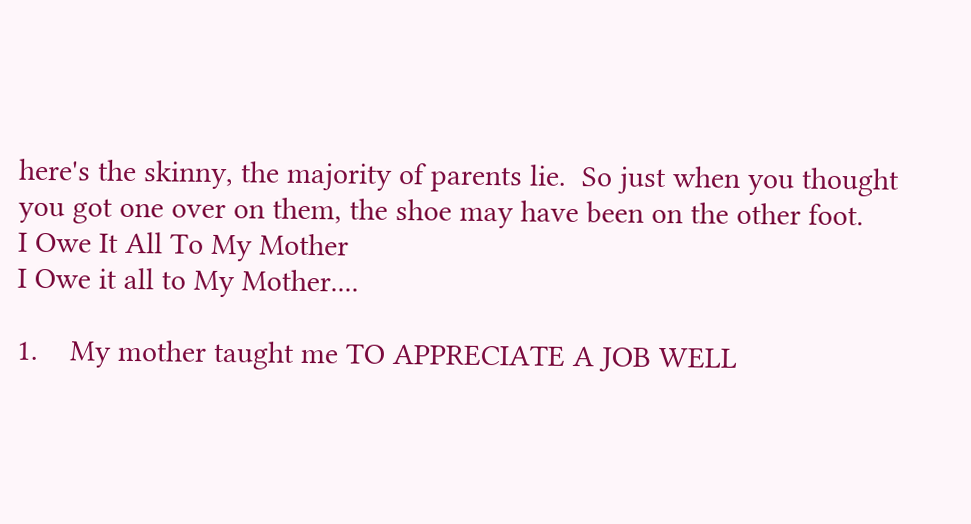here's the skinny, the majority of parents lie.  So just when you thought you got one over on them, the shoe may have been on the other foot.
I Owe It All To My Mother
I Owe it all to My Mother....

1.    My mother taught me TO APPRECIATE A JOB WELL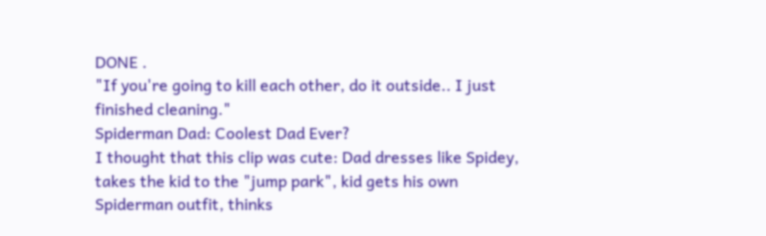DONE .
"If you're going to kill each other, do it outside.. I just finished cleaning."
Spiderman Dad: Coolest Dad Ever?
I thought that this clip was cute: Dad dresses like Spidey, takes the kid to the "jump park", kid gets his own Spiderman outfit, thinks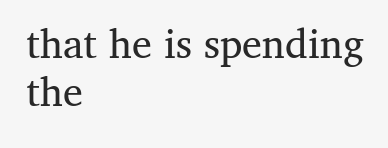that he is spending the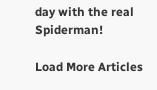day with the real Spiderman!

Load More Articles